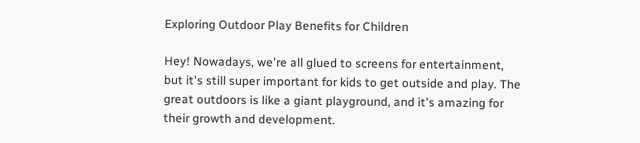Exploring Outdoor Play Benefits for Children

Hey! Nowadays, we're all glued to screens for entertainment, but it's still super important for kids to get outside and play. The great outdoors is like a giant playground, and it's amazing for their growth and development.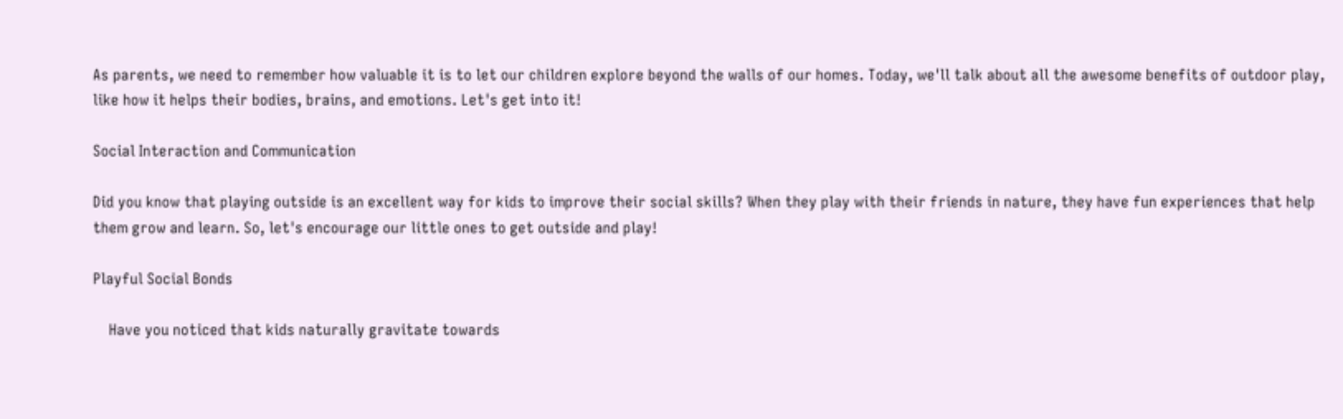As parents, we need to remember how valuable it is to let our children explore beyond the walls of our homes. Today, we'll talk about all the awesome benefits of outdoor play, like how it helps their bodies, brains, and emotions. Let's get into it!

Social Interaction and Communication

Did you know that playing outside is an excellent way for kids to improve their social skills? When they play with their friends in nature, they have fun experiences that help them grow and learn. So, let's encourage our little ones to get outside and play!

Playful Social Bonds

    Have you noticed that kids naturally gravitate towards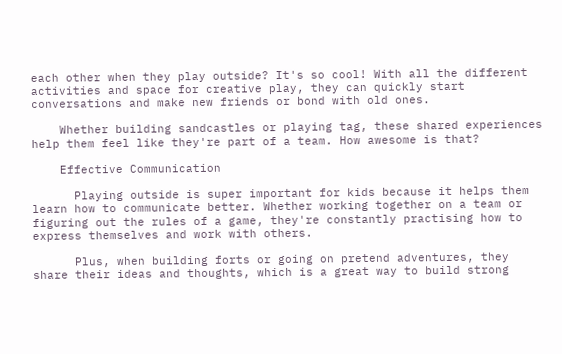each other when they play outside? It's so cool! With all the different activities and space for creative play, they can quickly start conversations and make new friends or bond with old ones.

    Whether building sandcastles or playing tag, these shared experiences help them feel like they're part of a team. How awesome is that?

    Effective Communication

      Playing outside is super important for kids because it helps them learn how to communicate better. Whether working together on a team or figuring out the rules of a game, they're constantly practising how to express themselves and work with others.

      Plus, when building forts or going on pretend adventures, they share their ideas and thoughts, which is a great way to build strong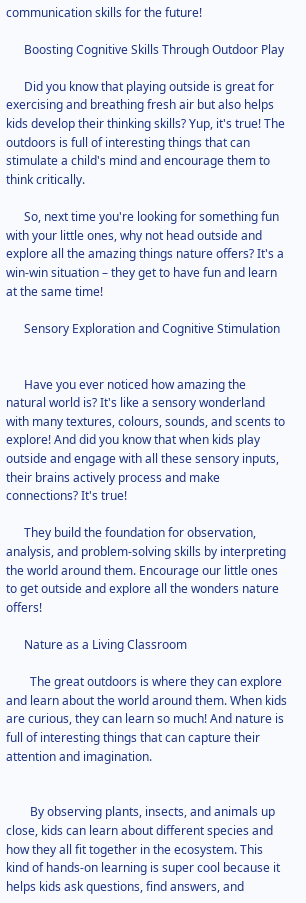communication skills for the future!

      Boosting Cognitive Skills Through Outdoor Play

      Did you know that playing outside is great for exercising and breathing fresh air but also helps kids develop their thinking skills? Yup, it's true! The outdoors is full of interesting things that can stimulate a child's mind and encourage them to think critically.

      So, next time you're looking for something fun with your little ones, why not head outside and explore all the amazing things nature offers? It's a win-win situation – they get to have fun and learn at the same time!

      Sensory Exploration and Cognitive Stimulation


      Have you ever noticed how amazing the natural world is? It's like a sensory wonderland with many textures, colours, sounds, and scents to explore! And did you know that when kids play outside and engage with all these sensory inputs, their brains actively process and make connections? It's true!

      They build the foundation for observation, analysis, and problem-solving skills by interpreting the world around them. Encourage our little ones to get outside and explore all the wonders nature offers!

      Nature as a Living Classroom

        The great outdoors is where they can explore and learn about the world around them. When kids are curious, they can learn so much! And nature is full of interesting things that can capture their attention and imagination.


        By observing plants, insects, and animals up close, kids can learn about different species and how they all fit together in the ecosystem. This kind of hands-on learning is super cool because it helps kids ask questions, find answers, and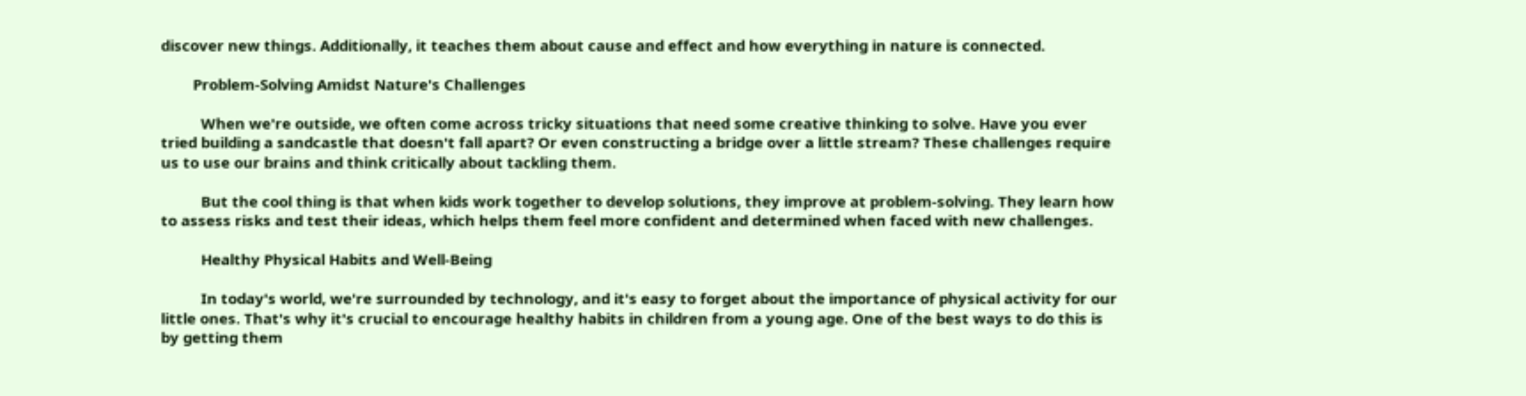discover new things. Additionally, it teaches them about cause and effect and how everything in nature is connected.

        Problem-Solving Amidst Nature's Challenges

          When we're outside, we often come across tricky situations that need some creative thinking to solve. Have you ever tried building a sandcastle that doesn't fall apart? Or even constructing a bridge over a little stream? These challenges require us to use our brains and think critically about tackling them.

          But the cool thing is that when kids work together to develop solutions, they improve at problem-solving. They learn how to assess risks and test their ideas, which helps them feel more confident and determined when faced with new challenges.

          Healthy Physical Habits and Well-Being

          In today's world, we're surrounded by technology, and it's easy to forget about the importance of physical activity for our little ones. That's why it's crucial to encourage healthy habits in children from a young age. One of the best ways to do this is by getting them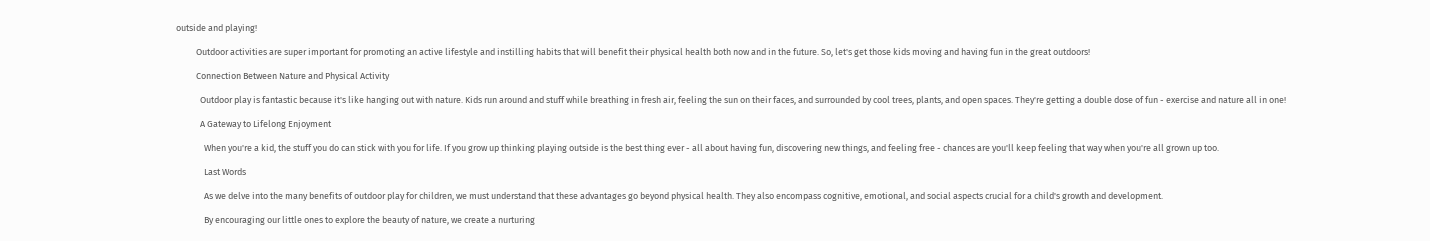outside and playing!

          Outdoor activities are super important for promoting an active lifestyle and instilling habits that will benefit their physical health both now and in the future. So, let's get those kids moving and having fun in the great outdoors!

          Connection Between Nature and Physical Activity

            Outdoor play is fantastic because it's like hanging out with nature. Kids run around and stuff while breathing in fresh air, feeling the sun on their faces, and surrounded by cool trees, plants, and open spaces. They're getting a double dose of fun - exercise and nature all in one!

            A Gateway to Lifelong Enjoyment

              When you're a kid, the stuff you do can stick with you for life. If you grow up thinking playing outside is the best thing ever - all about having fun, discovering new things, and feeling free - chances are you'll keep feeling that way when you're all grown up too.

              Last Words

              As we delve into the many benefits of outdoor play for children, we must understand that these advantages go beyond physical health. They also encompass cognitive, emotional, and social aspects crucial for a child's growth and development.

              By encouraging our little ones to explore the beauty of nature, we create a nurturing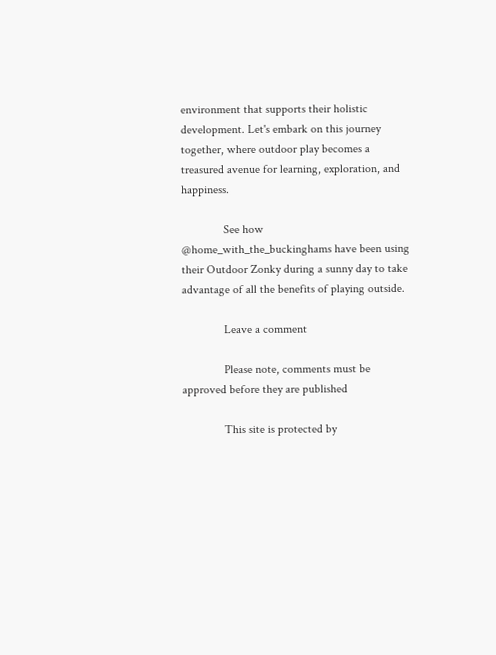environment that supports their holistic development. Let's embark on this journey together, where outdoor play becomes a treasured avenue for learning, exploration, and happiness.

              See how @home_with_the_buckinghams have been using their Outdoor Zonky during a sunny day to take advantage of all the benefits of playing outside.

              Leave a comment

              Please note, comments must be approved before they are published

              This site is protected by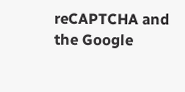reCAPTCHA and the Google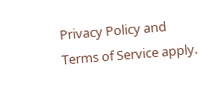Privacy Policy and Terms of Service apply.